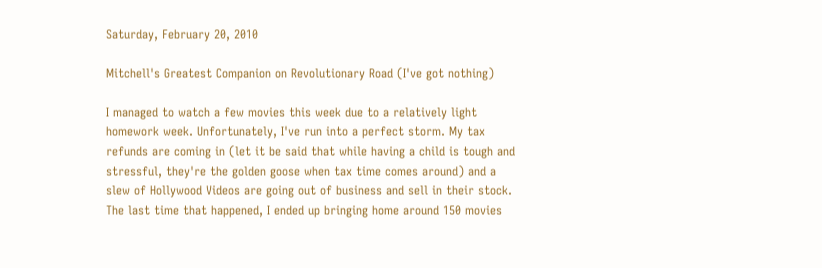Saturday, February 20, 2010

Mitchell's Greatest Companion on Revolutionary Road (I've got nothing)

I managed to watch a few movies this week due to a relatively light homework week. Unfortunately, I've run into a perfect storm. My tax refunds are coming in (let it be said that while having a child is tough and stressful, they're the golden goose when tax time comes around) and a slew of Hollywood Videos are going out of business and sell in their stock. The last time that happened, I ended up bringing home around 150 movies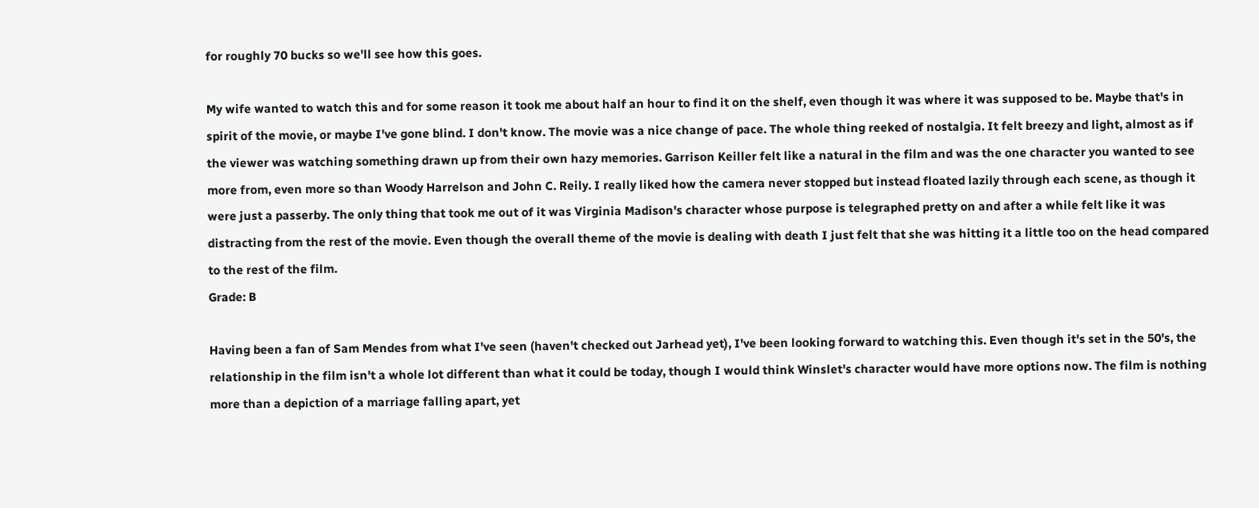for roughly 70 bucks so we'll see how this goes.

My wife wanted to watch this and for some reason it took me about half an hour to find it on the shelf, even though it was where it was supposed to be. Maybe that's in spirit of the movie, or maybe I've gone blind. I don't know. The movie was a nice change of pace. The whole thing reeked of nostalgia. It felt breezy and light, almost as if the viewer was watching something drawn up from their own hazy memories. Garrison Keiller felt like a natural in the film and was the one character you wanted to see more from, even more so than Woody Harrelson and John C. Reily. I really liked how the camera never stopped but instead floated lazily through each scene, as though it were just a passerby. The only thing that took me out of it was Virginia Madison's character whose purpose is telegraphed pretty on and after a while felt like it was distracting from the rest of the movie. Even though the overall theme of the movie is dealing with death I just felt that she was hitting it a little too on the head compared to the rest of the film.
Grade: B

Having been a fan of Sam Mendes from what I've seen (haven't checked out Jarhead yet), I've been looking forward to watching this. Even though it's set in the 50's, the relationship in the film isn't a whole lot different than what it could be today, though I would think Winslet's character would have more options now. The film is nothing more than a depiction of a marriage falling apart, yet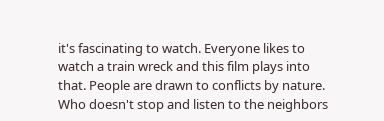it's fascinating to watch. Everyone likes to watch a train wreck and this film plays into that. People are drawn to conflicts by nature. Who doesn't stop and listen to the neighbors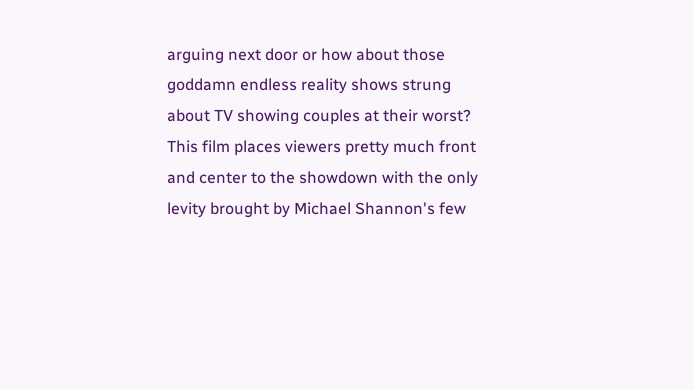arguing next door or how about those goddamn endless reality shows strung about TV showing couples at their worst? This film places viewers pretty much front and center to the showdown with the only levity brought by Michael Shannon's few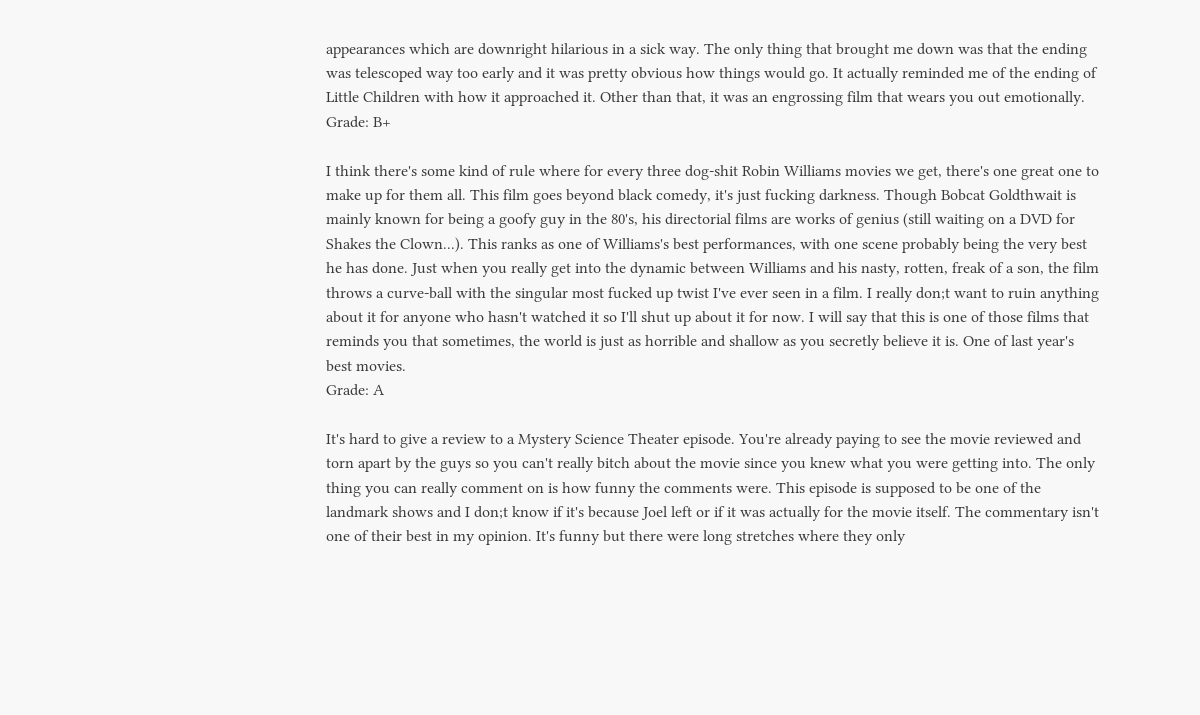appearances which are downright hilarious in a sick way. The only thing that brought me down was that the ending was telescoped way too early and it was pretty obvious how things would go. It actually reminded me of the ending of Little Children with how it approached it. Other than that, it was an engrossing film that wears you out emotionally.
Grade: B+

I think there's some kind of rule where for every three dog-shit Robin Williams movies we get, there's one great one to make up for them all. This film goes beyond black comedy, it's just fucking darkness. Though Bobcat Goldthwait is mainly known for being a goofy guy in the 80's, his directorial films are works of genius (still waiting on a DVD for Shakes the Clown...). This ranks as one of Williams's best performances, with one scene probably being the very best he has done. Just when you really get into the dynamic between Williams and his nasty, rotten, freak of a son, the film throws a curve-ball with the singular most fucked up twist I've ever seen in a film. I really don;t want to ruin anything about it for anyone who hasn't watched it so I'll shut up about it for now. I will say that this is one of those films that reminds you that sometimes, the world is just as horrible and shallow as you secretly believe it is. One of last year's best movies.
Grade: A

It's hard to give a review to a Mystery Science Theater episode. You're already paying to see the movie reviewed and torn apart by the guys so you can't really bitch about the movie since you knew what you were getting into. The only thing you can really comment on is how funny the comments were. This episode is supposed to be one of the landmark shows and I don;t know if it's because Joel left or if it was actually for the movie itself. The commentary isn't one of their best in my opinion. It's funny but there were long stretches where they only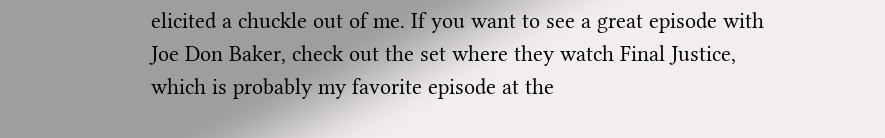elicited a chuckle out of me. If you want to see a great episode with Joe Don Baker, check out the set where they watch Final Justice, which is probably my favorite episode at the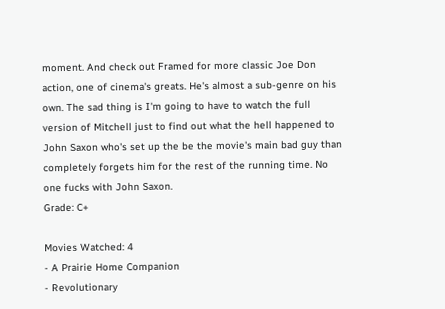moment. And check out Framed for more classic Joe Don action, one of cinema's greats. He's almost a sub-genre on his own. The sad thing is I'm going to have to watch the full version of Mitchell just to find out what the hell happened to John Saxon who's set up the be the movie's main bad guy than completely forgets him for the rest of the running time. No one fucks with John Saxon.
Grade: C+

Movies Watched: 4
- A Prairie Home Companion
- Revolutionary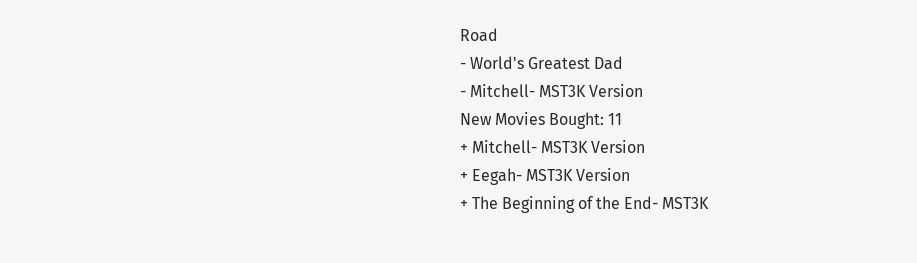Road
- World's Greatest Dad
- Mitchell- MST3K Version
New Movies Bought: 11
+ Mitchell- MST3K Version
+ Eegah- MST3K Version
+ The Beginning of the End- MST3K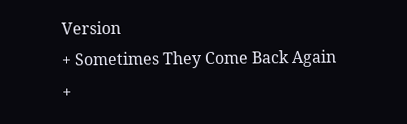Version
+ Sometimes They Come Back Again
+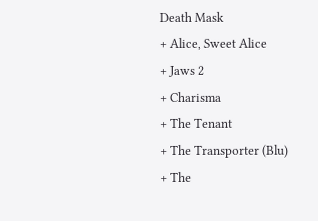Death Mask
+ Alice, Sweet Alice
+ Jaws 2
+ Charisma
+ The Tenant
+ The Transporter (Blu)
+ The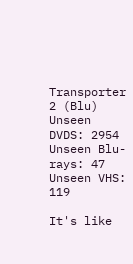Transporter 2 (Blu)
Unseen DVDS: 2954
Unseen Blu-rays: 47
Unseen VHS: 119

It's like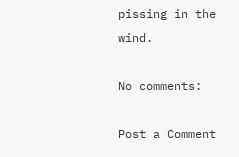pissing in the wind.

No comments:

Post a Comment